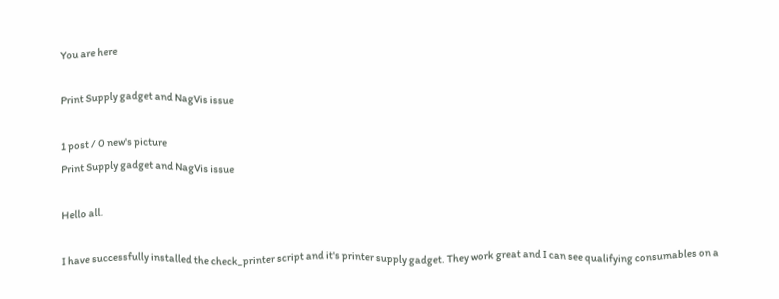You are here

Print Supply gadget and NagVis issue

1 post / 0 new's picture
Print Supply gadget and NagVis issue

Hello all.

I have successfully installed the check_printer script and it's printer supply gadget. They work great and I can see qualifying consumables on a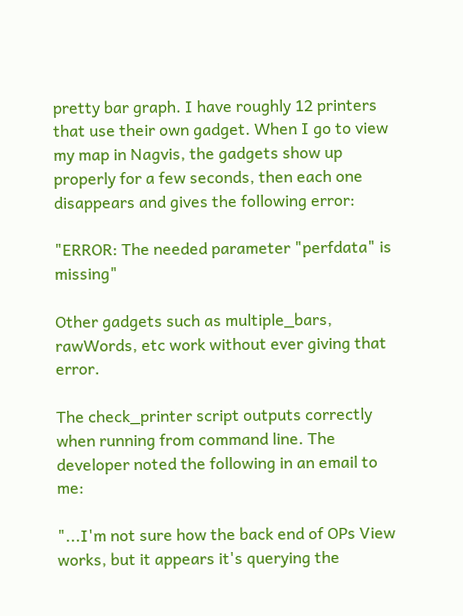pretty bar graph. I have roughly 12 printers that use their own gadget. When I go to view my map in Nagvis, the gadgets show up properly for a few seconds, then each one disappears and gives the following error:

"ERROR: The needed parameter "perfdata" is missing"

Other gadgets such as multiple_bars, rawWords, etc work without ever giving that error.

The check_printer script outputs correctly when running from command line. The developer noted the following in an email to me:

"...I'm not sure how the back end of OPs View works, but it appears it's querying the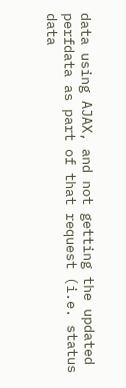data using AJAX, and not getting the updated perfdata as part of that request (i.e. status data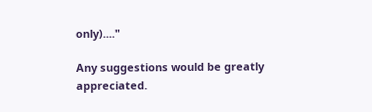only)...."

Any suggestions would be greatly appreciated.